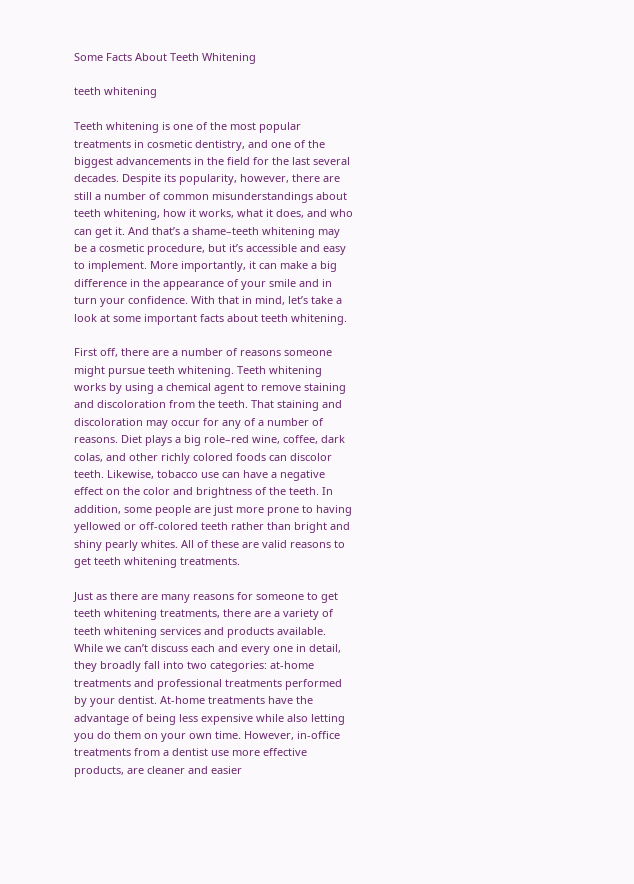Some Facts About Teeth Whitening

teeth whitening

Teeth whitening is one of the most popular treatments in cosmetic dentistry, and one of the biggest advancements in the field for the last several decades. Despite its popularity, however, there are still a number of common misunderstandings about teeth whitening, how it works, what it does, and who can get it. And that’s a shame–teeth whitening may be a cosmetic procedure, but it’s accessible and easy to implement. More importantly, it can make a big difference in the appearance of your smile and in turn your confidence. With that in mind, let’s take a look at some important facts about teeth whitening.

First off, there are a number of reasons someone might pursue teeth whitening. Teeth whitening works by using a chemical agent to remove staining and discoloration from the teeth. That staining and discoloration may occur for any of a number of reasons. Diet plays a big role–red wine, coffee, dark colas, and other richly colored foods can discolor teeth. Likewise, tobacco use can have a negative effect on the color and brightness of the teeth. In addition, some people are just more prone to having yellowed or off-colored teeth rather than bright and shiny pearly whites. All of these are valid reasons to get teeth whitening treatments.

Just as there are many reasons for someone to get teeth whitening treatments, there are a variety of teeth whitening services and products available. While we can’t discuss each and every one in detail, they broadly fall into two categories: at-home treatments and professional treatments performed by your dentist. At-home treatments have the advantage of being less expensive while also letting you do them on your own time. However, in-office treatments from a dentist use more effective products, are cleaner and easier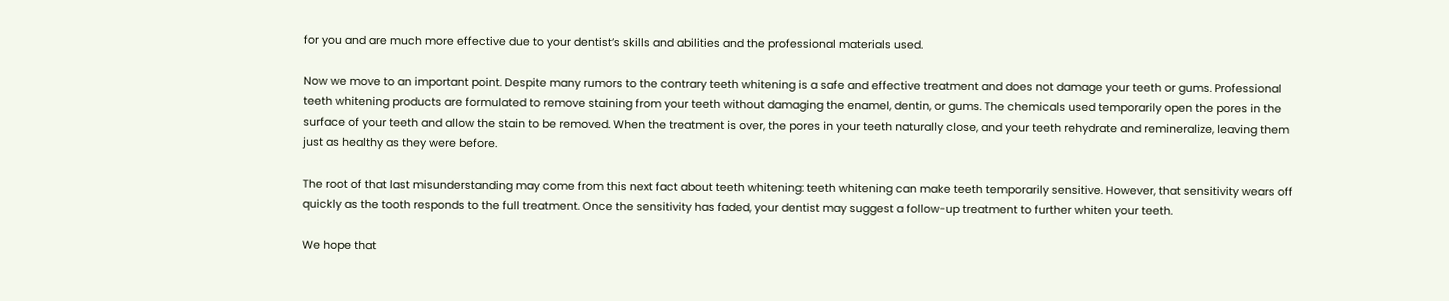for you and are much more effective due to your dentist’s skills and abilities and the professional materials used.

Now we move to an important point. Despite many rumors to the contrary teeth whitening is a safe and effective treatment and does not damage your teeth or gums. Professional teeth whitening products are formulated to remove staining from your teeth without damaging the enamel, dentin, or gums. The chemicals used temporarily open the pores in the surface of your teeth and allow the stain to be removed. When the treatment is over, the pores in your teeth naturally close, and your teeth rehydrate and remineralize, leaving them just as healthy as they were before.

The root of that last misunderstanding may come from this next fact about teeth whitening: teeth whitening can make teeth temporarily sensitive. However, that sensitivity wears off quickly as the tooth responds to the full treatment. Once the sensitivity has faded, your dentist may suggest a follow-up treatment to further whiten your teeth.

We hope that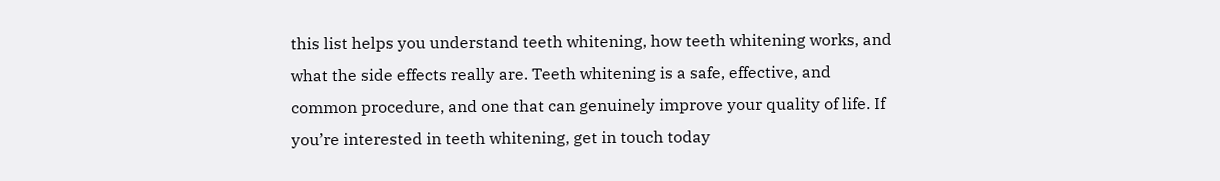this list helps you understand teeth whitening, how teeth whitening works, and what the side effects really are. Teeth whitening is a safe, effective, and common procedure, and one that can genuinely improve your quality of life. If you’re interested in teeth whitening, get in touch today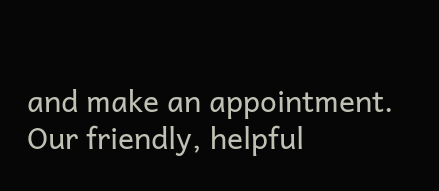and make an appointment. Our friendly, helpful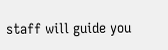staff will guide you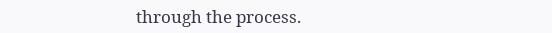through the process.